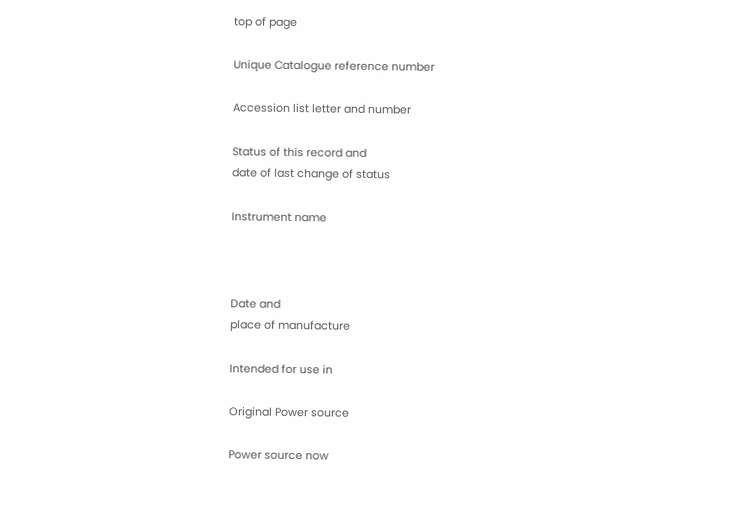top of page

Unique Catalogue reference number

Accession list letter and number

Status of this record and
date of last change of status

Instrument name



Date and
place of manufacture

Intended for use in

Original Power source

Power source now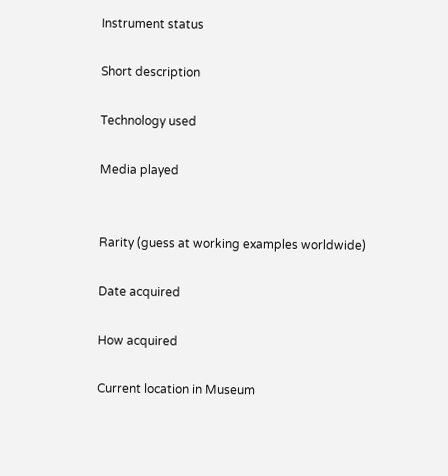Instrument status

Short description

Technology used

Media played


Rarity (guess at working examples worldwide)

Date acquired

How acquired

Current location in Museum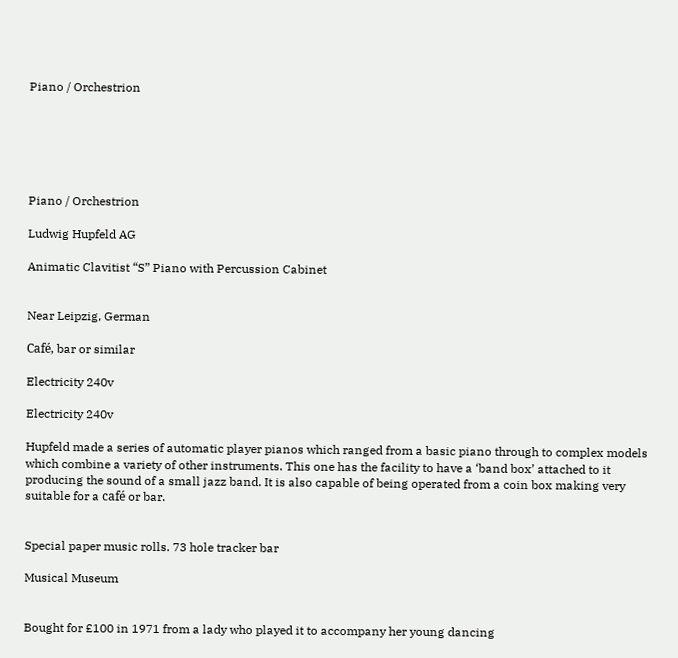Piano / Orchestrion






Piano / Orchestrion

Ludwig Hupfeld AG

Animatic Clavitist “S” Piano with Percussion Cabinet


Near Leipzig, German

Café, bar or similar

Electricity 240v

Electricity 240v

Hupfeld made a series of automatic player pianos which ranged from a basic piano through to complex models which combine a variety of other instruments. This one has the facility to have a ‘band box’ attached to it producing the sound of a small jazz band. It is also capable of being operated from a coin box making very suitable for a café or bar.


Special paper music rolls. 73 hole tracker bar

Musical Museum


Bought for £100 in 1971 from a lady who played it to accompany her young dancing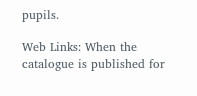pupils.

Web Links: When the catalogue is published for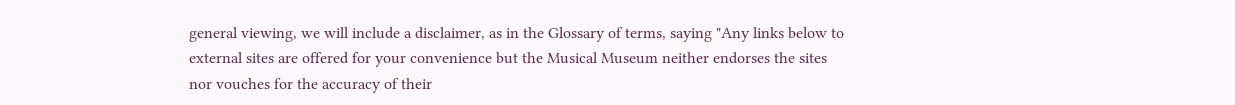general viewing, we will include a disclaimer, as in the Glossary of terms, saying "Any links below to external sites are offered for your convenience but the Musical Museum neither endorses the sites nor vouches for the accuracy of their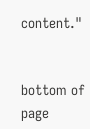content."


bottom of page